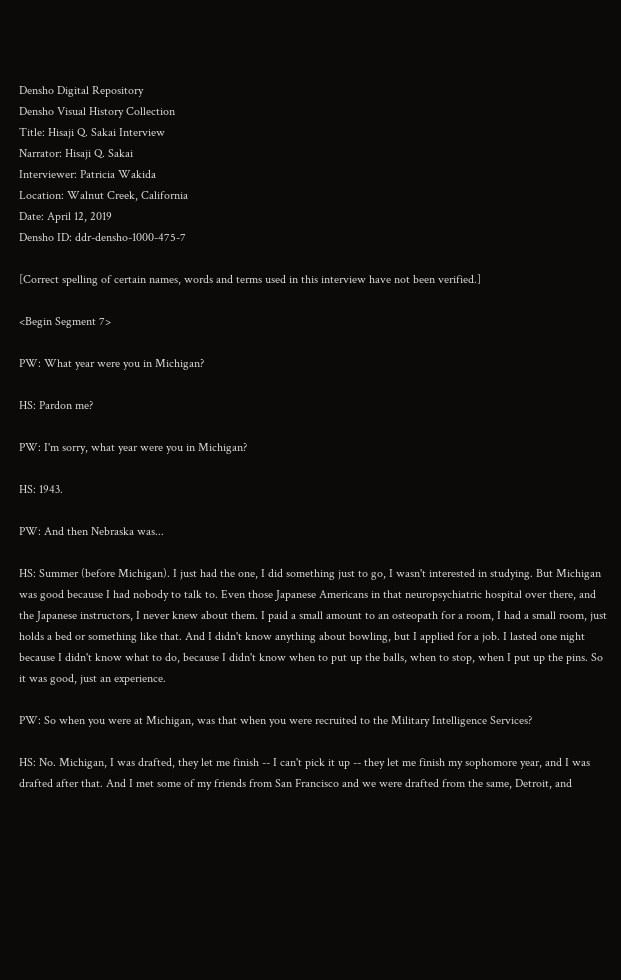Densho Digital Repository
Densho Visual History Collection
Title: Hisaji Q. Sakai Interview
Narrator: Hisaji Q. Sakai
Interviewer: Patricia Wakida
Location: Walnut Creek, California
Date: April 12, 2019
Densho ID: ddr-densho-1000-475-7

[Correct spelling of certain names, words and terms used in this interview have not been verified.]

<Begin Segment 7>

PW: What year were you in Michigan?

HS: Pardon me?

PW: I'm sorry, what year were you in Michigan?

HS: 1943.

PW: And then Nebraska was...

HS: Summer (before Michigan). I just had the one, I did something just to go, I wasn't interested in studying. But Michigan was good because I had nobody to talk to. Even those Japanese Americans in that neuropsychiatric hospital over there, and the Japanese instructors, I never knew about them. I paid a small amount to an osteopath for a room, I had a small room, just holds a bed or something like that. And I didn't know anything about bowling, but I applied for a job. I lasted one night because I didn't know what to do, because I didn't know when to put up the balls, when to stop, when I put up the pins. So it was good, just an experience.

PW: So when you were at Michigan, was that when you were recruited to the Military Intelligence Services?

HS: No. Michigan, I was drafted, they let me finish -- I can't pick it up -- they let me finish my sophomore year, and I was drafted after that. And I met some of my friends from San Francisco and we were drafted from the same, Detroit, and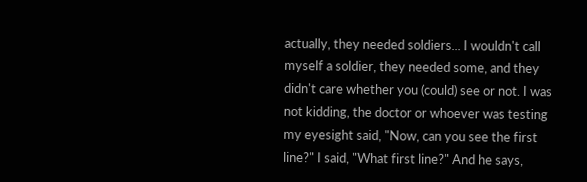actually, they needed soldiers... I wouldn't call myself a soldier, they needed some, and they didn't care whether you (could) see or not. I was not kidding, the doctor or whoever was testing my eyesight said, "Now, can you see the first line?" I said, "What first line?" And he says,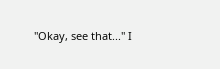"Okay, see that..." I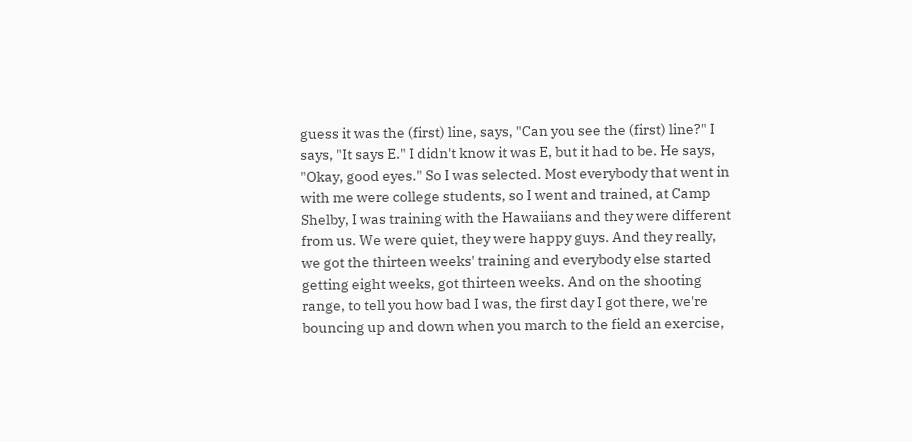guess it was the (first) line, says, "Can you see the (first) line?" I says, "It says E." I didn't know it was E, but it had to be. He says, "Okay, good eyes." So I was selected. Most everybody that went in with me were college students, so I went and trained, at Camp Shelby, I was training with the Hawaiians and they were different from us. We were quiet, they were happy guys. And they really, we got the thirteen weeks' training and everybody else started getting eight weeks, got thirteen weeks. And on the shooting range, to tell you how bad I was, the first day I got there, we're bouncing up and down when you march to the field an exercise,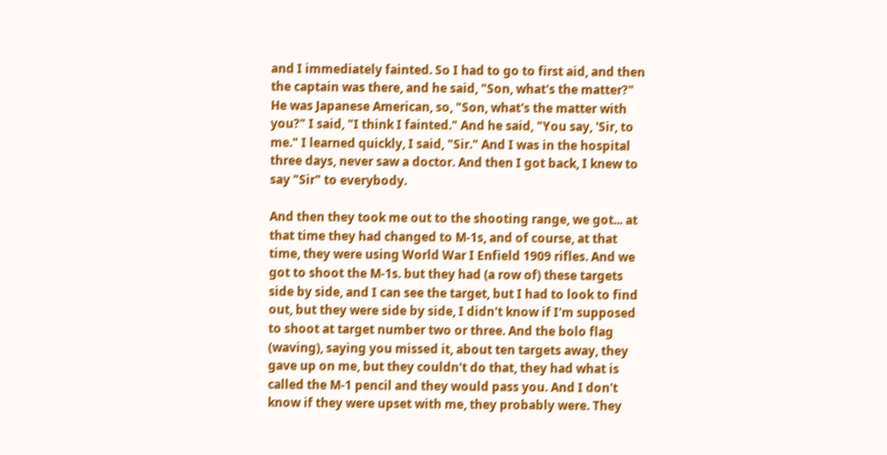and I immediately fainted. So I had to go to first aid, and then the captain was there, and he said, "Son, what's the matter?" He was Japanese American, so, "Son, what's the matter with you?" I said, "I think I fainted." And he said, "You say, 'Sir, to me." I learned quickly, I said, "Sir." And I was in the hospital three days, never saw a doctor. And then I got back, I knew to say "Sir" to everybody.

And then they took me out to the shooting range, we got... at that time they had changed to M-1s, and of course, at that time, they were using World War I Enfield 1909 rifles. And we got to shoot the M-1s. but they had (a row of) these targets side by side, and I can see the target, but I had to look to find out, but they were side by side, I didn't know if I'm supposed to shoot at target number two or three. And the bolo flag (waving), saying you missed it, about ten targets away, they gave up on me, but they couldn't do that, they had what is called the M-1 pencil and they would pass you. And I don't know if they were upset with me, they probably were. They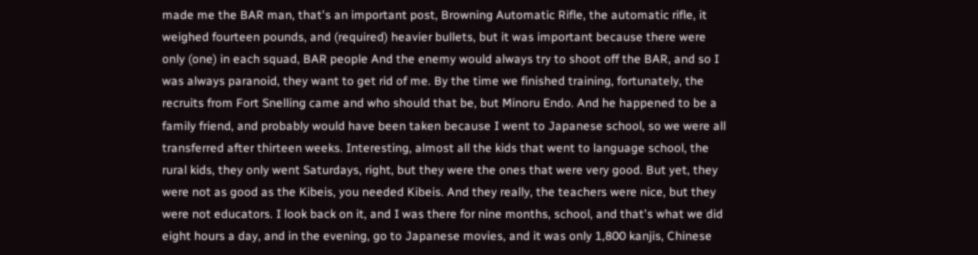made me the BAR man, that's an important post, Browning Automatic Rifle, the automatic rifle, it weighed fourteen pounds, and (required) heavier bullets, but it was important because there were only (one) in each squad, BAR people And the enemy would always try to shoot off the BAR, and so I was always paranoid, they want to get rid of me. By the time we finished training, fortunately, the recruits from Fort Snelling came and who should that be, but Minoru Endo. And he happened to be a family friend, and probably would have been taken because I went to Japanese school, so we were all transferred after thirteen weeks. Interesting, almost all the kids that went to language school, the rural kids, they only went Saturdays, right, but they were the ones that were very good. But yet, they were not as good as the Kibeis, you needed Kibeis. And they really, the teachers were nice, but they were not educators. I look back on it, and I was there for nine months, school, and that's what we did eight hours a day, and in the evening, go to Japanese movies, and it was only 1,800 kanjis, Chinese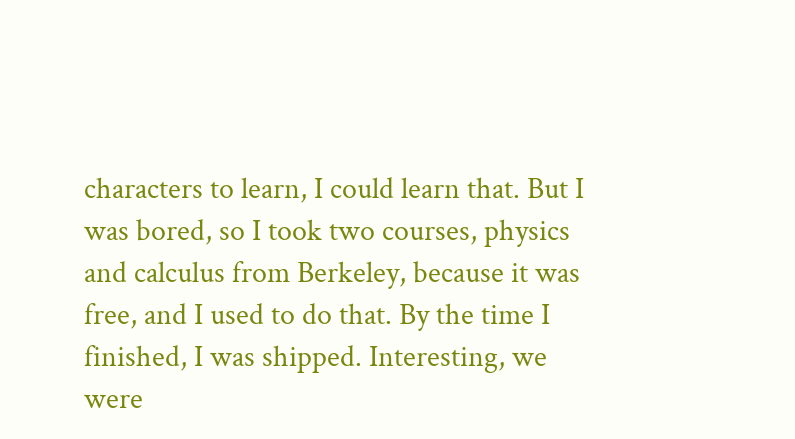characters to learn, I could learn that. But I was bored, so I took two courses, physics and calculus from Berkeley, because it was free, and I used to do that. By the time I finished, I was shipped. Interesting, we were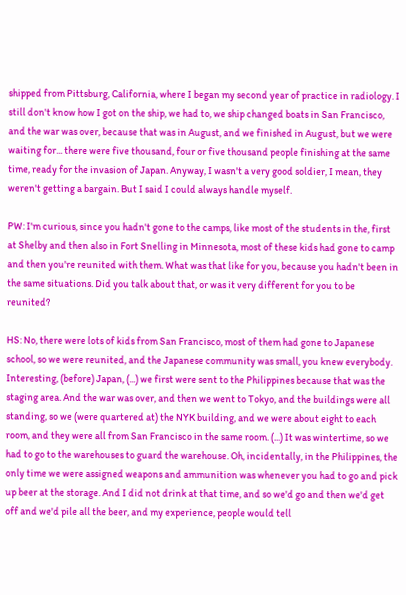shipped from Pittsburg, California, where I began my second year of practice in radiology. I still don't know how I got on the ship, we had to, we ship changed boats in San Francisco, and the war was over, because that was in August, and we finished in August, but we were waiting for... there were five thousand, four or five thousand people finishing at the same time, ready for the invasion of Japan. Anyway, I wasn't a very good soldier, I mean, they weren't getting a bargain. But I said I could always handle myself.

PW: I'm curious, since you hadn't gone to the camps, like most of the students in the, first at Shelby and then also in Fort Snelling in Minnesota, most of these kids had gone to camp and then you're reunited with them. What was that like for you, because you hadn't been in the same situations. Did you talk about that, or was it very different for you to be reunited?

HS: No, there were lots of kids from San Francisco, most of them had gone to Japanese school, so we were reunited, and the Japanese community was small, you knew everybody. Interesting, (before) Japan, (...) we first were sent to the Philippines because that was the staging area. And the war was over, and then we went to Tokyo, and the buildings were all standing, so we (were quartered at) the NYK building, and we were about eight to each room, and they were all from San Francisco in the same room. (...) It was wintertime, so we had to go to the warehouses to guard the warehouse. Oh, incidentally, in the Philippines, the only time we were assigned weapons and ammunition was whenever you had to go and pick up beer at the storage. And I did not drink at that time, and so we'd go and then we'd get off and we'd pile all the beer, and my experience, people would tell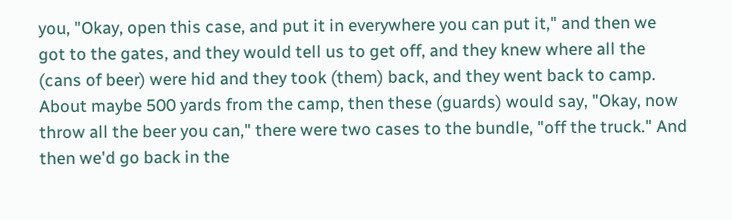you, "Okay, open this case, and put it in everywhere you can put it," and then we got to the gates, and they would tell us to get off, and they knew where all the (cans of beer) were hid and they took (them) back, and they went back to camp. About maybe 500 yards from the camp, then these (guards) would say, "Okay, now throw all the beer you can," there were two cases to the bundle, "off the truck." And then we'd go back in the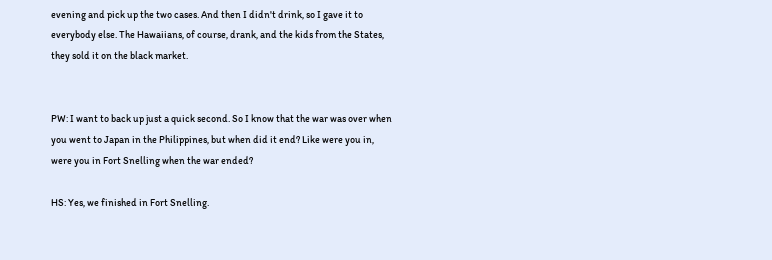evening and pick up the two cases. And then I didn't drink, so I gave it to everybody else. The Hawaiians, of course, drank, and the kids from the States, they sold it on the black market.


PW: I want to back up just a quick second. So I know that the war was over when you went to Japan in the Philippines, but when did it end? Like were you in, were you in Fort Snelling when the war ended?

HS: Yes, we finished in Fort Snelling.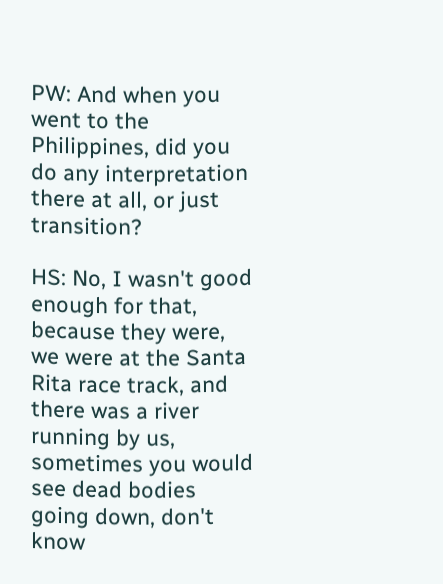PW: And when you went to the Philippines, did you do any interpretation there at all, or just transition?

HS: No, I wasn't good enough for that, because they were, we were at the Santa Rita race track, and there was a river running by us, sometimes you would see dead bodies going down, don't know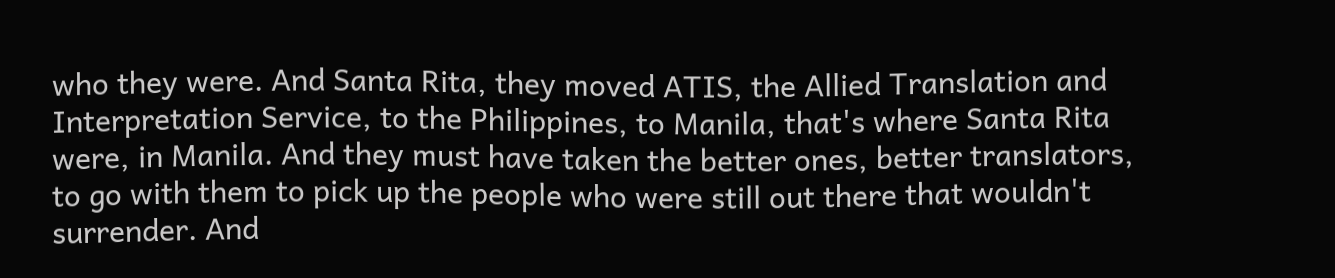who they were. And Santa Rita, they moved ATIS, the Allied Translation and Interpretation Service, to the Philippines, to Manila, that's where Santa Rita were, in Manila. And they must have taken the better ones, better translators, to go with them to pick up the people who were still out there that wouldn't surrender. And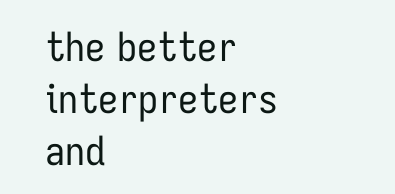the better interpreters and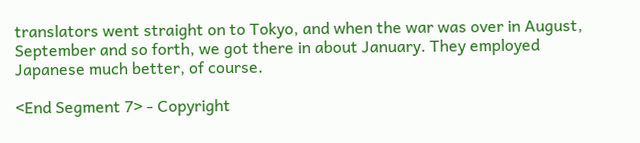translators went straight on to Tokyo, and when the war was over in August, September and so forth, we got there in about January. They employed Japanese much better, of course.

<End Segment 7> - Copyright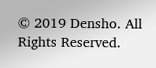© 2019 Densho. All Rights Reserved.